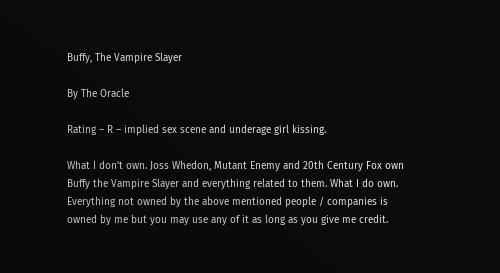Buffy, The Vampire Slayer

By The Oracle

Rating – R – implied sex scene and underage girl kissing.

What I don’t own. Joss Whedon, Mutant Enemy and 20th Century Fox own Buffy the Vampire Slayer and everything related to them. What I do own. Everything not owned by the above mentioned people / companies is owned by me but you may use any of it as long as you give me credit.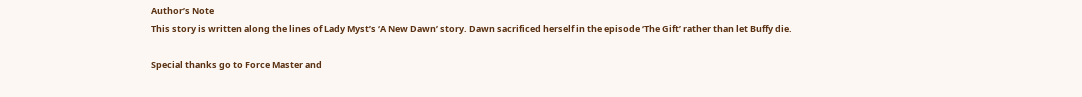Author’s Note
This story is written along the lines of Lady Myst’s ‘A New Dawn’ story. Dawn sacrificed herself in the episode ‘The Gift’ rather than let Buffy die.

Special thanks go to Force Master and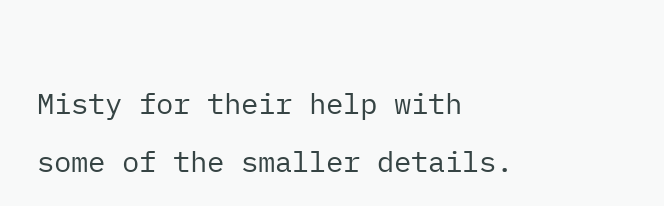Misty for their help with some of the smaller details.